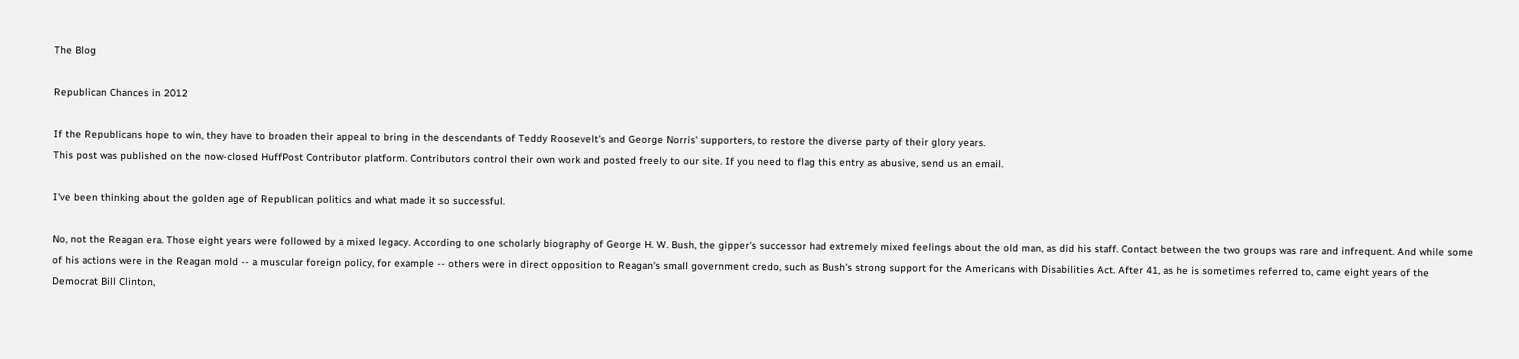The Blog

Republican Chances in 2012

If the Republicans hope to win, they have to broaden their appeal to bring in the descendants of Teddy Roosevelt's and George Norris' supporters, to restore the diverse party of their glory years.
This post was published on the now-closed HuffPost Contributor platform. Contributors control their own work and posted freely to our site. If you need to flag this entry as abusive, send us an email.

I've been thinking about the golden age of Republican politics and what made it so successful.

No, not the Reagan era. Those eight years were followed by a mixed legacy. According to one scholarly biography of George H. W. Bush, the gipper's successor had extremely mixed feelings about the old man, as did his staff. Contact between the two groups was rare and infrequent. And while some of his actions were in the Reagan mold -- a muscular foreign policy, for example -- others were in direct opposition to Reagan's small government credo, such as Bush's strong support for the Americans with Disabilities Act. After 41, as he is sometimes referred to, came eight years of the Democrat Bill Clinton,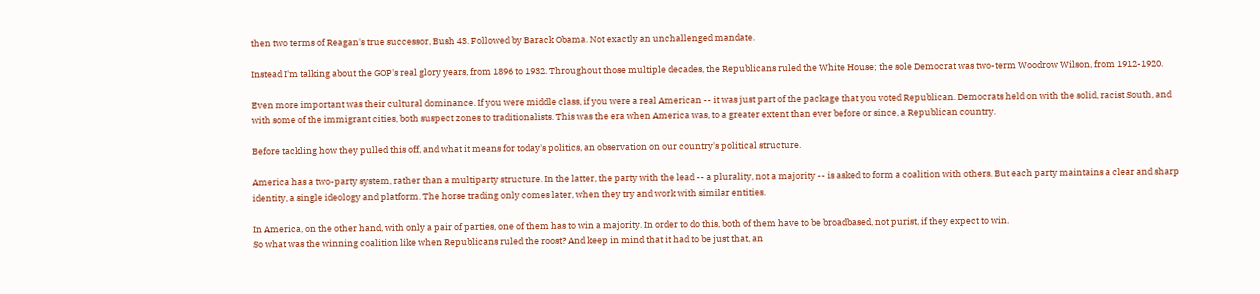then two terms of Reagan's true successor, Bush 43. Followed by Barack Obama. Not exactly an unchallenged mandate.

Instead I'm talking about the GOP's real glory years, from 1896 to 1932. Throughout those multiple decades, the Republicans ruled the White House; the sole Democrat was two-term Woodrow Wilson, from 1912-1920.

Even more important was their cultural dominance. If you were middle class, if you were a real American -- it was just part of the package that you voted Republican. Democrats held on with the solid, racist South, and with some of the immigrant cities, both suspect zones to traditionalists. This was the era when America was, to a greater extent than ever before or since, a Republican country.

Before tackling how they pulled this off, and what it means for today's politics, an observation on our country's political structure.

America has a two-party system, rather than a multiparty structure. In the latter, the party with the lead -- a plurality, not a majority -- is asked to form a coalition with others. But each party maintains a clear and sharp identity, a single ideology and platform. The horse trading only comes later, when they try and work with similar entities.

In America, on the other hand, with only a pair of parties, one of them has to win a majority. In order to do this, both of them have to be broadbased, not purist, if they expect to win.
So what was the winning coalition like when Republicans ruled the roost? And keep in mind that it had to be just that, an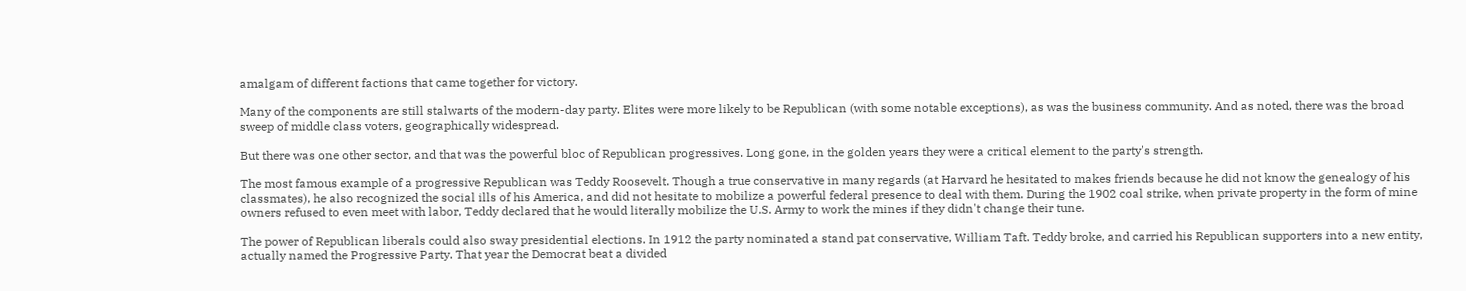amalgam of different factions that came together for victory.

Many of the components are still stalwarts of the modern-day party. Elites were more likely to be Republican (with some notable exceptions), as was the business community. And as noted, there was the broad sweep of middle class voters, geographically widespread.

But there was one other sector, and that was the powerful bloc of Republican progressives. Long gone, in the golden years they were a critical element to the party's strength.

The most famous example of a progressive Republican was Teddy Roosevelt. Though a true conservative in many regards (at Harvard he hesitated to makes friends because he did not know the genealogy of his classmates), he also recognized the social ills of his America, and did not hesitate to mobilize a powerful federal presence to deal with them. During the 1902 coal strike, when private property in the form of mine owners refused to even meet with labor, Teddy declared that he would literally mobilize the U.S. Army to work the mines if they didn't change their tune.

The power of Republican liberals could also sway presidential elections. In 1912 the party nominated a stand pat conservative, William Taft. Teddy broke, and carried his Republican supporters into a new entity, actually named the Progressive Party. That year the Democrat beat a divided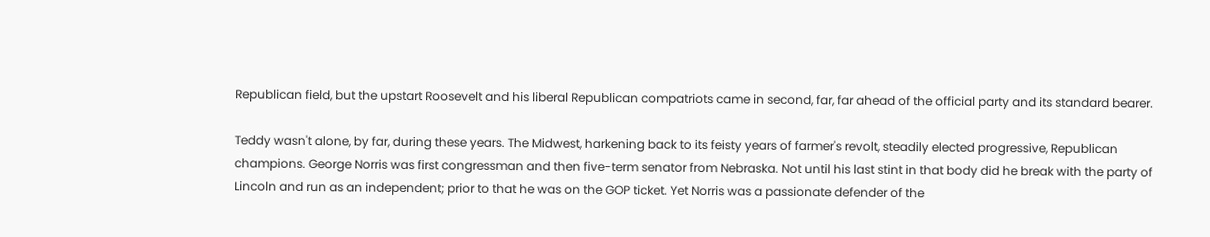Republican field, but the upstart Roosevelt and his liberal Republican compatriots came in second, far, far ahead of the official party and its standard bearer.

Teddy wasn't alone, by far, during these years. The Midwest, harkening back to its feisty years of farmer's revolt, steadily elected progressive, Republican champions. George Norris was first congressman and then five-term senator from Nebraska. Not until his last stint in that body did he break with the party of Lincoln and run as an independent; prior to that he was on the GOP ticket. Yet Norris was a passionate defender of the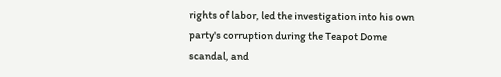rights of labor, led the investigation into his own party's corruption during the Teapot Dome scandal, and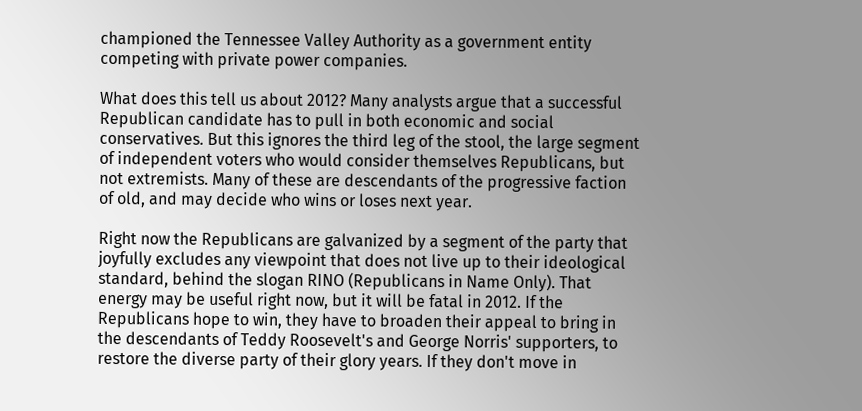championed the Tennessee Valley Authority as a government entity competing with private power companies.

What does this tell us about 2012? Many analysts argue that a successful Republican candidate has to pull in both economic and social conservatives. But this ignores the third leg of the stool, the large segment of independent voters who would consider themselves Republicans, but not extremists. Many of these are descendants of the progressive faction of old, and may decide who wins or loses next year.

Right now the Republicans are galvanized by a segment of the party that joyfully excludes any viewpoint that does not live up to their ideological standard, behind the slogan RINO (Republicans in Name Only). That energy may be useful right now, but it will be fatal in 2012. If the Republicans hope to win, they have to broaden their appeal to bring in the descendants of Teddy Roosevelt's and George Norris' supporters, to restore the diverse party of their glory years. If they don't move in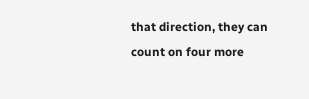that direction, they can count on four more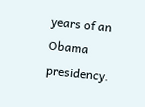years of an Obama presidency.